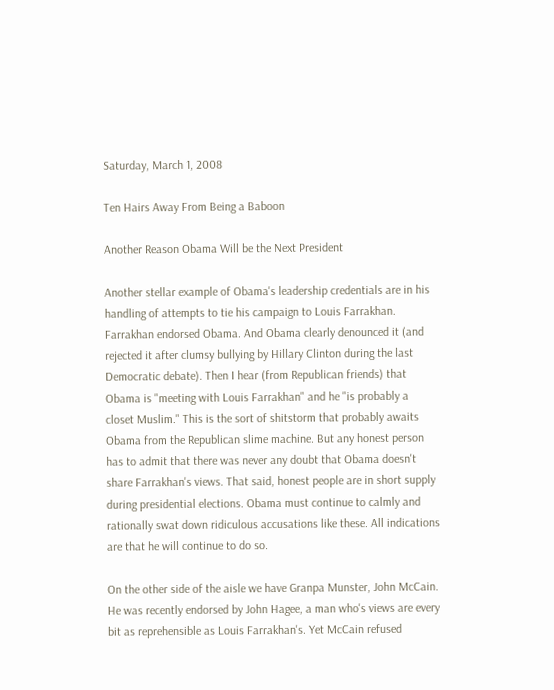Saturday, March 1, 2008

Ten Hairs Away From Being a Baboon

Another Reason Obama Will be the Next President

Another stellar example of Obama's leadership credentials are in his handling of attempts to tie his campaign to Louis Farrakhan. Farrakhan endorsed Obama. And Obama clearly denounced it (and rejected it after clumsy bullying by Hillary Clinton during the last Democratic debate). Then I hear (from Republican friends) that Obama is "meeting with Louis Farrakhan" and he "is probably a closet Muslim." This is the sort of shitstorm that probably awaits Obama from the Republican slime machine. But any honest person has to admit that there was never any doubt that Obama doesn't share Farrakhan's views. That said, honest people are in short supply during presidential elections. Obama must continue to calmly and rationally swat down ridiculous accusations like these. All indications are that he will continue to do so.

On the other side of the aisle we have Granpa Munster, John McCain. He was recently endorsed by John Hagee, a man who's views are every bit as reprehensible as Louis Farrakhan's. Yet McCain refused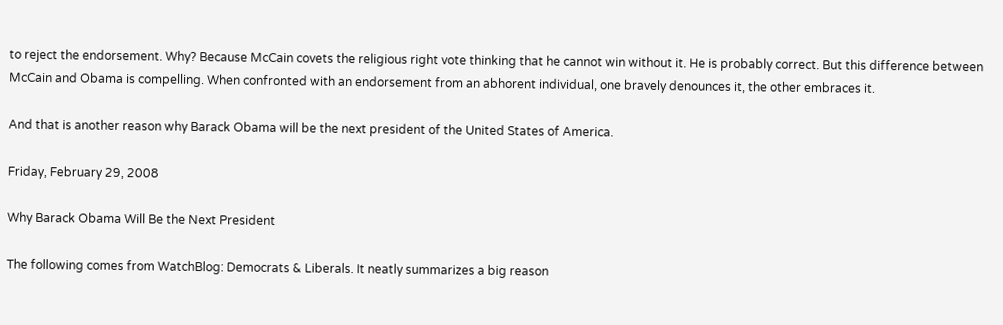to reject the endorsement. Why? Because McCain covets the religious right vote thinking that he cannot win without it. He is probably correct. But this difference between McCain and Obama is compelling. When confronted with an endorsement from an abhorent individual, one bravely denounces it, the other embraces it.

And that is another reason why Barack Obama will be the next president of the United States of America.

Friday, February 29, 2008

Why Barack Obama Will Be the Next President

The following comes from WatchBlog: Democrats & Liberals. It neatly summarizes a big reason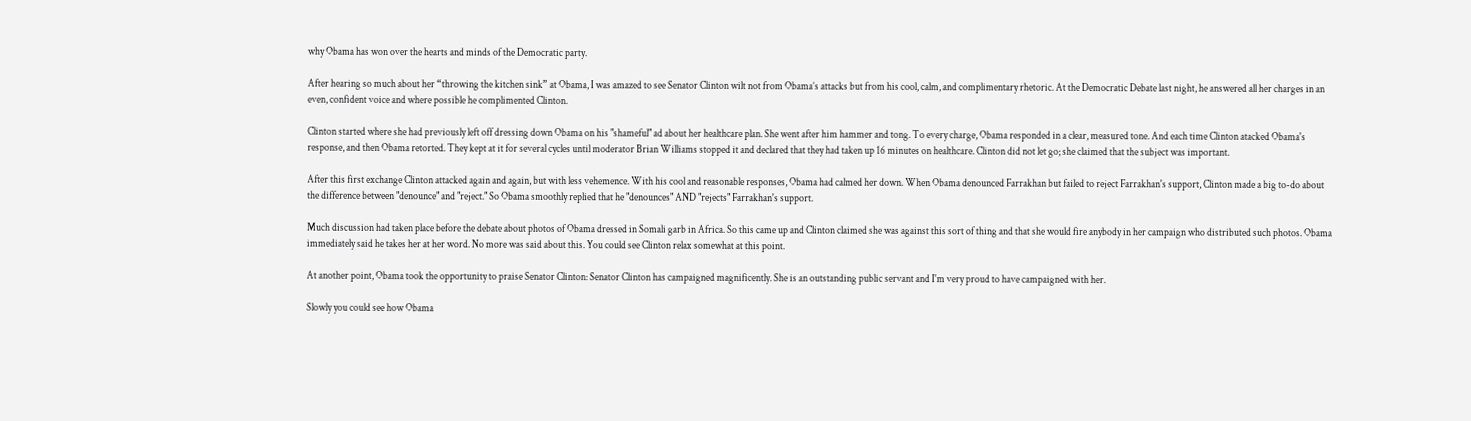why Obama has won over the hearts and minds of the Democratic party.

After hearing so much about her “throwing the kitchen sink” at Obama, I was amazed to see Senator Clinton wilt not from Obama’s attacks but from his cool, calm, and complimentary rhetoric. At the Democratic Debate last night, he answered all her charges in an even, confident voice and where possible he complimented Clinton.

Clinton started where she had previously left off dressing down Obama on his "shameful" ad about her healthcare plan. She went after him hammer and tong. To every charge, Obama responded in a clear, measured tone. And each time Clinton atacked Obama's response, and then Obama retorted. They kept at it for several cycles until moderator Brian Williams stopped it and declared that they had taken up 16 minutes on healthcare. Clinton did not let go; she claimed that the subject was important.

After this first exchange Clinton attacked again and again, but with less vehemence. With his cool and reasonable responses, Obama had calmed her down. When Obama denounced Farrakhan but failed to reject Farrakhan's support, Clinton made a big to-do about the difference between "denounce" and "reject." So Obama smoothly replied that he "denounces" AND "rejects" Farrakhan's support.

Much discussion had taken place before the debate about photos of Obama dressed in Somali garb in Africa. So this came up and Clinton claimed she was against this sort of thing and that she would fire anybody in her campaign who distributed such photos. Obama immediately said he takes her at her word. No more was said about this. You could see Clinton relax somewhat at this point.

At another point, Obama took the opportunity to praise Senator Clinton: Senator Clinton has campaigned magnificently. She is an outstanding public servant and I'm very proud to have campaigned with her.

Slowly you could see how Obama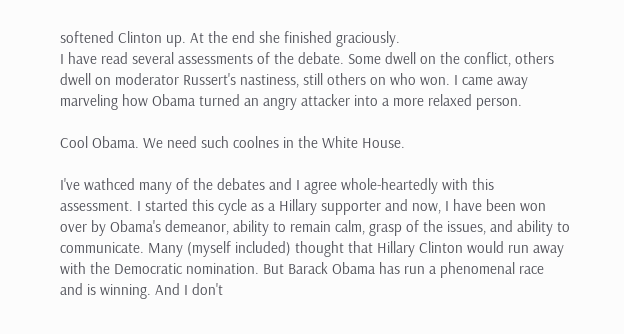softened Clinton up. At the end she finished graciously.
I have read several assessments of the debate. Some dwell on the conflict, others dwell on moderator Russert's nastiness, still others on who won. I came away marveling how Obama turned an angry attacker into a more relaxed person.

Cool Obama. We need such coolnes in the White House.

I've wathced many of the debates and I agree whole-heartedly with this assessment. I started this cycle as a Hillary supporter and now, I have been won over by Obama's demeanor, ability to remain calm, grasp of the issues, and ability to communicate. Many (myself included) thought that Hillary Clinton would run away with the Democratic nomination. But Barack Obama has run a phenomenal race and is winning. And I don't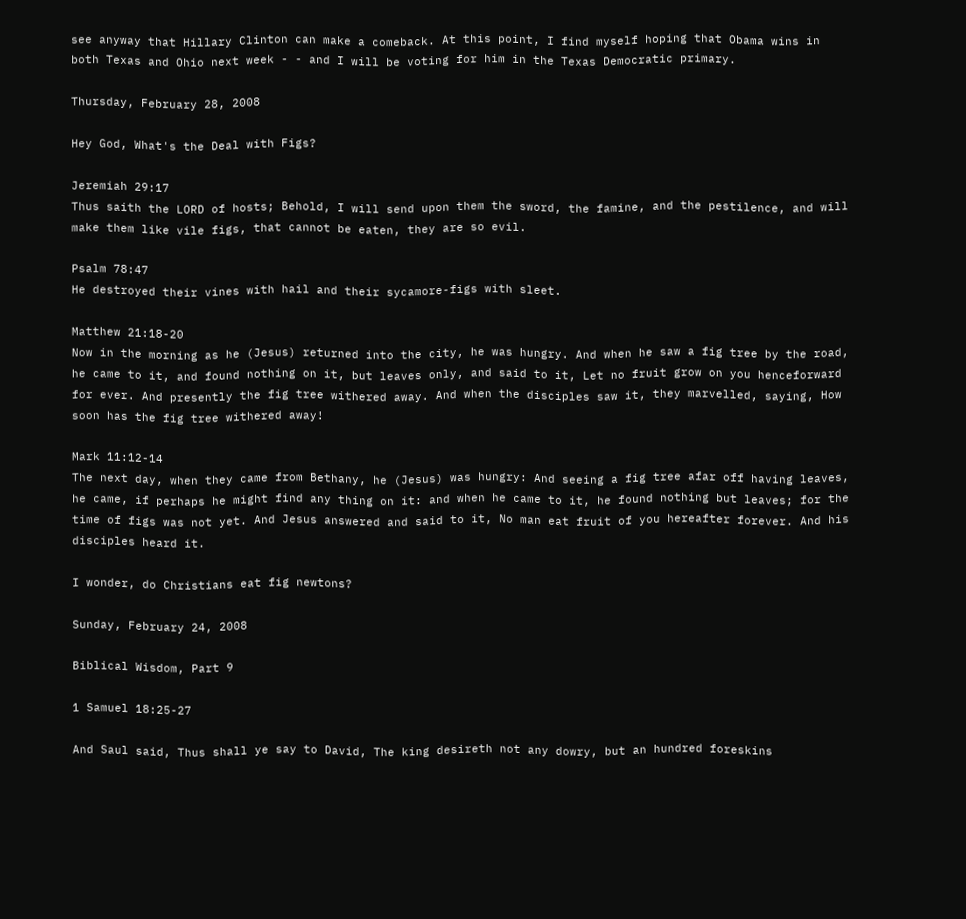see anyway that Hillary Clinton can make a comeback. At this point, I find myself hoping that Obama wins in both Texas and Ohio next week - - and I will be voting for him in the Texas Democratic primary.

Thursday, February 28, 2008

Hey God, What's the Deal with Figs?

Jeremiah 29:17
Thus saith the LORD of hosts; Behold, I will send upon them the sword, the famine, and the pestilence, and will make them like vile figs, that cannot be eaten, they are so evil.

Psalm 78:47
He destroyed their vines with hail and their sycamore-figs with sleet.

Matthew 21:18-20
Now in the morning as he (Jesus) returned into the city, he was hungry. And when he saw a fig tree by the road, he came to it, and found nothing on it, but leaves only, and said to it, Let no fruit grow on you henceforward for ever. And presently the fig tree withered away. And when the disciples saw it, they marvelled, saying, How soon has the fig tree withered away!

Mark 11:12-14
The next day, when they came from Bethany, he (Jesus) was hungry: And seeing a fig tree afar off having leaves, he came, if perhaps he might find any thing on it: and when he came to it, he found nothing but leaves; for the time of figs was not yet. And Jesus answered and said to it, No man eat fruit of you hereafter forever. And his disciples heard it.

I wonder, do Christians eat fig newtons?

Sunday, February 24, 2008

Biblical Wisdom, Part 9

1 Samuel 18:25-27

And Saul said, Thus shall ye say to David, The king desireth not any dowry, but an hundred foreskins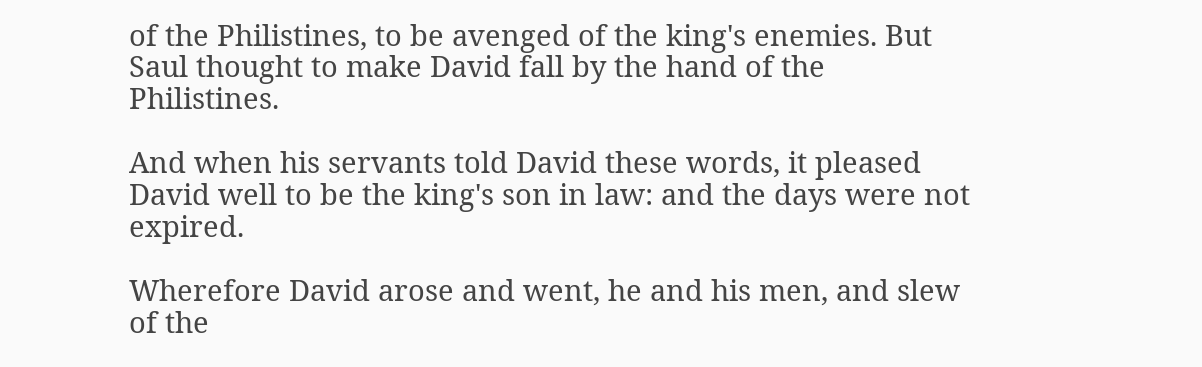of the Philistines, to be avenged of the king's enemies. But Saul thought to make David fall by the hand of the Philistines.

And when his servants told David these words, it pleased David well to be the king's son in law: and the days were not expired.

Wherefore David arose and went, he and his men, and slew of the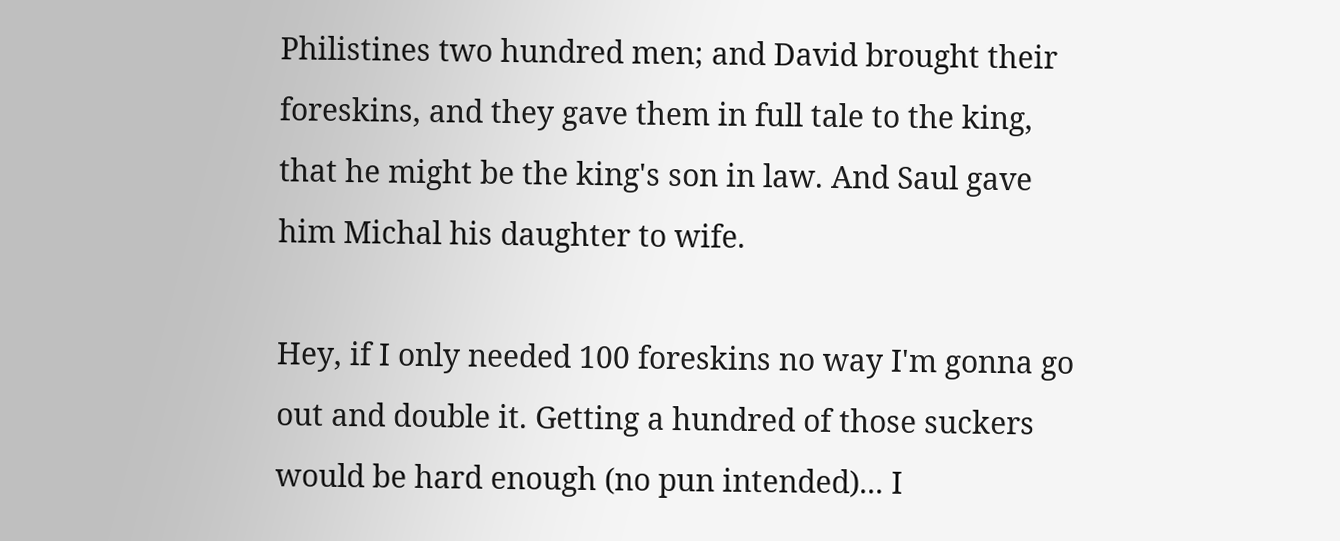Philistines two hundred men; and David brought their foreskins, and they gave them in full tale to the king, that he might be the king's son in law. And Saul gave him Michal his daughter to wife.

Hey, if I only needed 100 foreskins no way I'm gonna go out and double it. Getting a hundred of those suckers would be hard enough (no pun intended)... I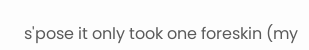s'pose it only took one foreskin (my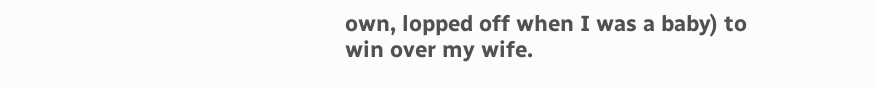own, lopped off when I was a baby) to win over my wife.